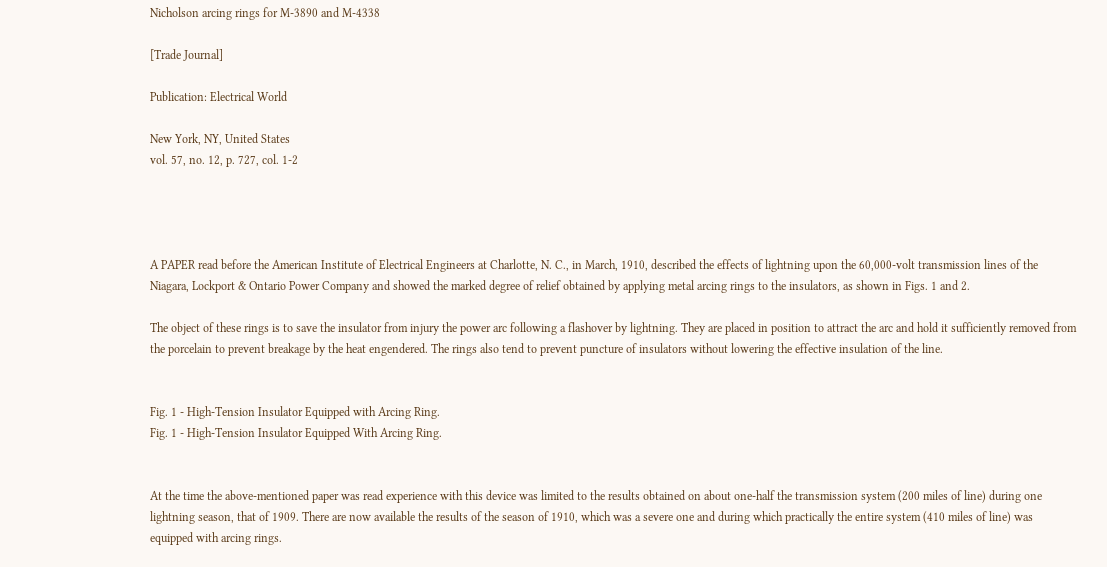Nicholson arcing rings for M-3890 and M-4338

[Trade Journal]

Publication: Electrical World

New York, NY, United States
vol. 57, no. 12, p. 727, col. 1-2




A PAPER read before the American Institute of Electrical Engineers at Charlotte, N. C., in March, 1910, described the effects of lightning upon the 60,000-volt transmission lines of the Niagara, Lockport & Ontario Power Company and showed the marked degree of relief obtained by applying metal arcing rings to the insulators, as shown in Figs. 1 and 2.

The object of these rings is to save the insulator from injury the power arc following a flashover by lightning. They are placed in position to attract the arc and hold it sufficiently removed from the porcelain to prevent breakage by the heat engendered. The rings also tend to prevent puncture of insulators without lowering the effective insulation of the line.


Fig. 1 - High-Tension Insulator Equipped with Arcing Ring.
Fig. 1 - High-Tension Insulator Equipped With Arcing Ring.


At the time the above-mentioned paper was read experience with this device was limited to the results obtained on about one-half the transmission system (200 miles of line) during one lightning season, that of 1909. There are now available the results of the season of 1910, which was a severe one and during which practically the entire system (410 miles of line) was equipped with arcing rings.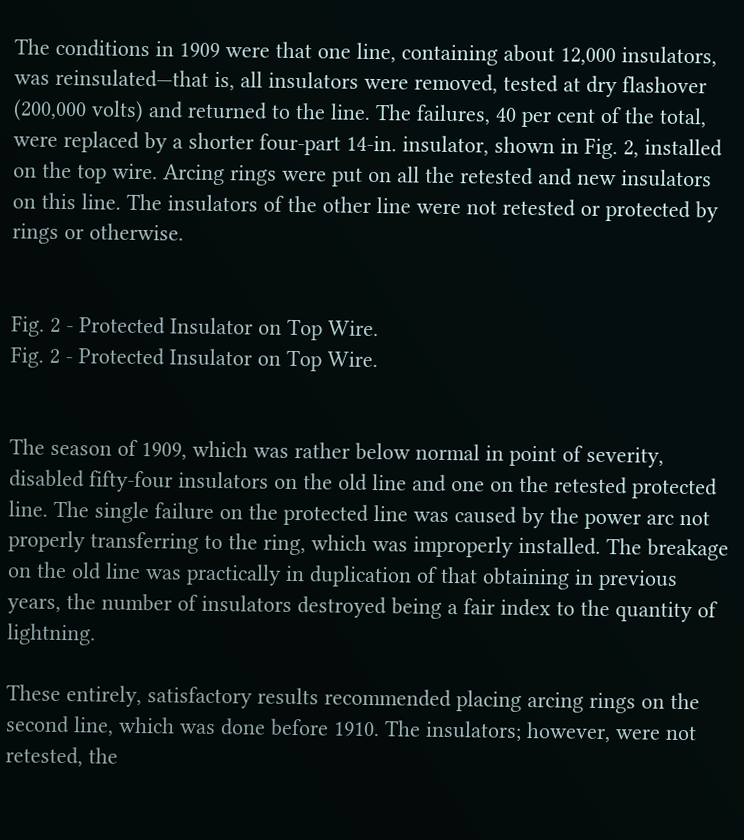The conditions in 1909 were that one line, containing about 12,000 insulators, was reinsulated—that is, all insulators were removed, tested at dry flashover (200,000 volts) and returned to the line. The failures, 40 per cent of the total, were replaced by a shorter four-part 14-in. insulator, shown in Fig. 2, installed on the top wire. Arcing rings were put on all the retested and new insulators on this line. The insulators of the other line were not retested or protected by rings or otherwise.


Fig. 2 - Protected Insulator on Top Wire.
Fig. 2 - Protected Insulator on Top Wire.


The season of 1909, which was rather below normal in point of severity, disabled fifty-four insulators on the old line and one on the retested protected line. The single failure on the protected line was caused by the power arc not properly transferring to the ring, which was improperly installed. The breakage on the old line was practically in duplication of that obtaining in previous years, the number of insulators destroyed being a fair index to the quantity of lightning.

These entirely, satisfactory results recommended placing arcing rings on the second line, which was done before 1910. The insulators; however, were not retested, the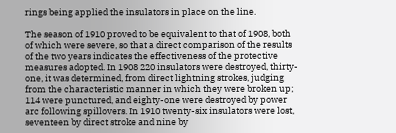rings being applied the insulators in place on the line.

The season of 1910 proved to be equivalent to that of 1908, both of which were severe, so that a direct comparison of the results of the two years indicates the effectiveness of the protective measures adopted. In 1908 220 insulators were destroyed, thirty-one, it was determined, from direct lightning strokes, judging from the characteristic manner in which they were broken up; 114 were punctured, and eighty-one were destroyed by power arc following spillovers. In 1910 twenty-six insulators were lost, seventeen by direct stroke and nine by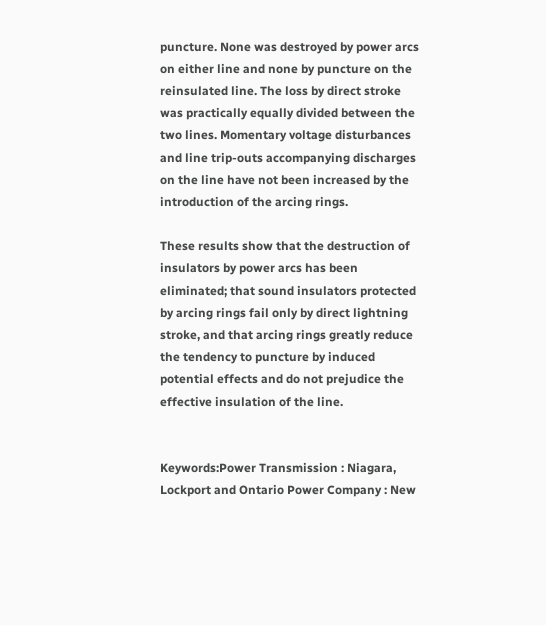puncture. None was destroyed by power arcs on either line and none by puncture on the reinsulated line. The loss by direct stroke was practically equally divided between the two lines. Momentary voltage disturbances and line trip-outs accompanying discharges on the line have not been increased by the introduction of the arcing rings.

These results show that the destruction of insulators by power arcs has been eliminated; that sound insulators protected by arcing rings fail only by direct lightning stroke, and that arcing rings greatly reduce the tendency to puncture by induced potential effects and do not prejudice the effective insulation of the line.


Keywords:Power Transmission : Niagara, Lockport and Ontario Power Company : New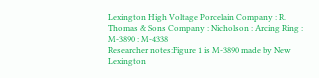Lexington High Voltage Porcelain Company : R. Thomas & Sons Company : Nicholson : Arcing Ring : M-3890 : M-4338
Researcher notes:Figure 1 is M-3890 made by New Lexington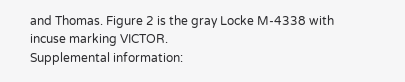and Thomas. Figure 2 is the gray Locke M-4338 with incuse marking VICTOR.
Supplemental information: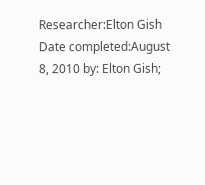Researcher:Elton Gish
Date completed:August 8, 2010 by: Elton Gish;